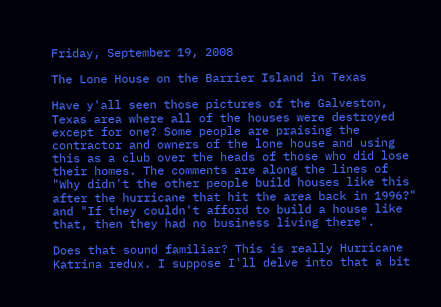Friday, September 19, 2008

The Lone House on the Barrier Island in Texas

Have y'all seen those pictures of the Galveston, Texas area where all of the houses were destroyed except for one? Some people are praising the contractor and owners of the lone house and using this as a club over the heads of those who did lose their homes. The comments are along the lines of "Why didn't the other people build houses like this after the hurricane that hit the area back in 1996?" and "If they couldn't afford to build a house like that, then they had no business living there".

Does that sound familiar? This is really Hurricane Katrina redux. I suppose I'll delve into that a bit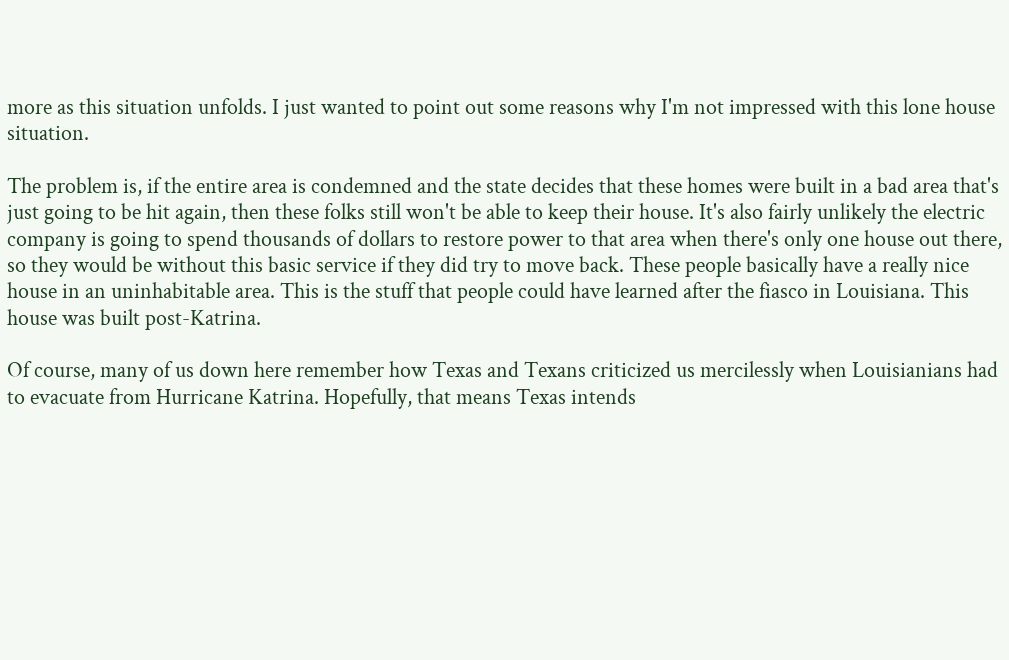more as this situation unfolds. I just wanted to point out some reasons why I'm not impressed with this lone house situation.

The problem is, if the entire area is condemned and the state decides that these homes were built in a bad area that's just going to be hit again, then these folks still won't be able to keep their house. It's also fairly unlikely the electric company is going to spend thousands of dollars to restore power to that area when there's only one house out there, so they would be without this basic service if they did try to move back. These people basically have a really nice house in an uninhabitable area. This is the stuff that people could have learned after the fiasco in Louisiana. This house was built post-Katrina.

Of course, many of us down here remember how Texas and Texans criticized us mercilessly when Louisianians had to evacuate from Hurricane Katrina. Hopefully, that means Texas intends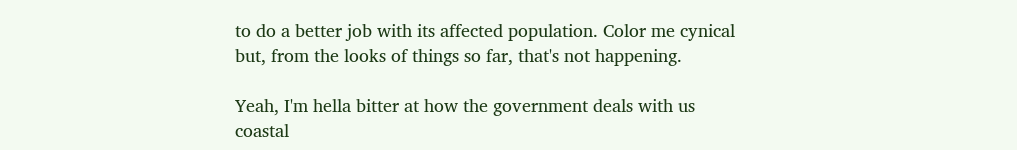to do a better job with its affected population. Color me cynical but, from the looks of things so far, that's not happening.

Yeah, I'm hella bitter at how the government deals with us coastal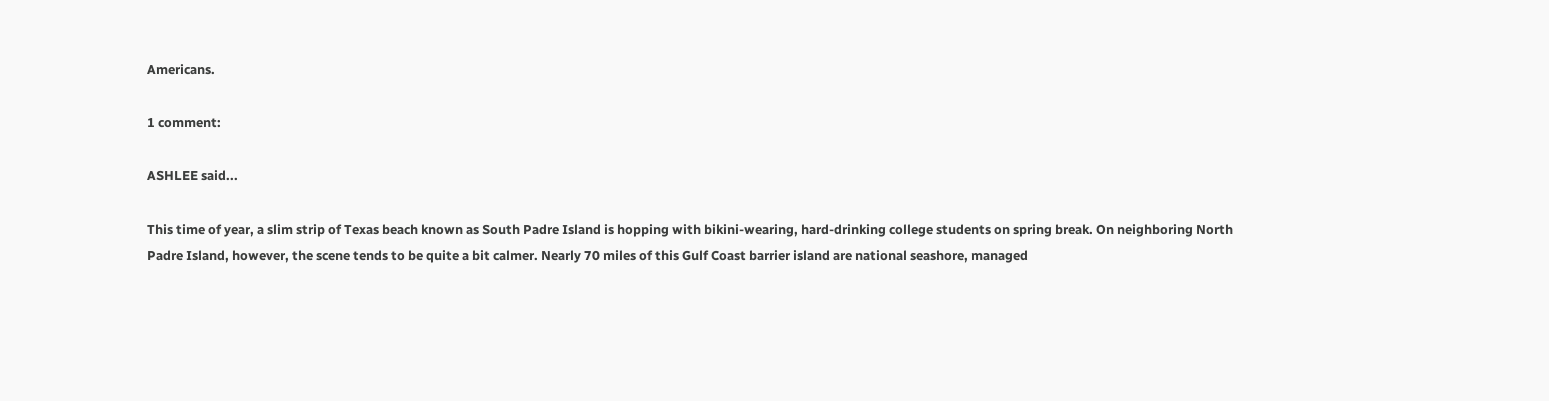Americans.

1 comment:

ASHLEE said...

This time of year, a slim strip of Texas beach known as South Padre Island is hopping with bikini-wearing, hard-drinking college students on spring break. On neighboring North Padre Island, however, the scene tends to be quite a bit calmer. Nearly 70 miles of this Gulf Coast barrier island are national seashore, managed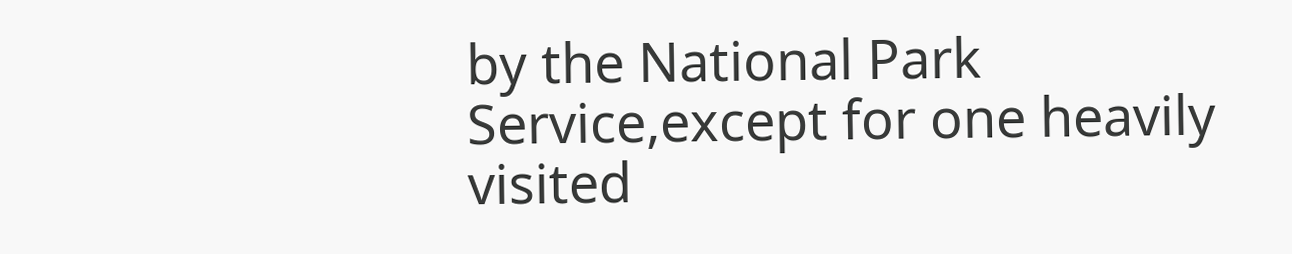by the National Park Service,except for one heavily visited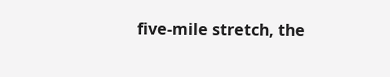five-mile stretch, the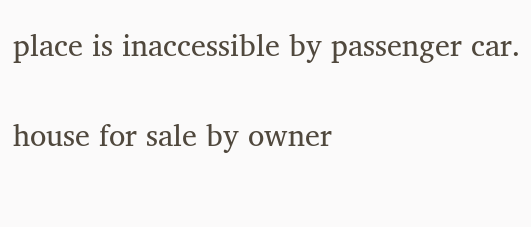place is inaccessible by passenger car.

house for sale by owner